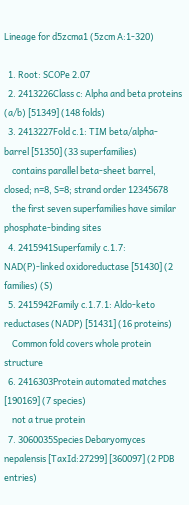Lineage for d5zcma1 (5zcm A:1-320)

  1. Root: SCOPe 2.07
  2. 2413226Class c: Alpha and beta proteins (a/b) [51349] (148 folds)
  3. 2413227Fold c.1: TIM beta/alpha-barrel [51350] (33 superfamilies)
    contains parallel beta-sheet barrel, closed; n=8, S=8; strand order 12345678
    the first seven superfamilies have similar phosphate-binding sites
  4. 2415941Superfamily c.1.7: NAD(P)-linked oxidoreductase [51430] (2 families) (S)
  5. 2415942Family c.1.7.1: Aldo-keto reductases (NADP) [51431] (16 proteins)
    Common fold covers whole protein structure
  6. 2416303Protein automated matches [190169] (7 species)
    not a true protein
  7. 3060035Species Debaryomyces nepalensis [TaxId:27299] [360097] (2 PDB entries)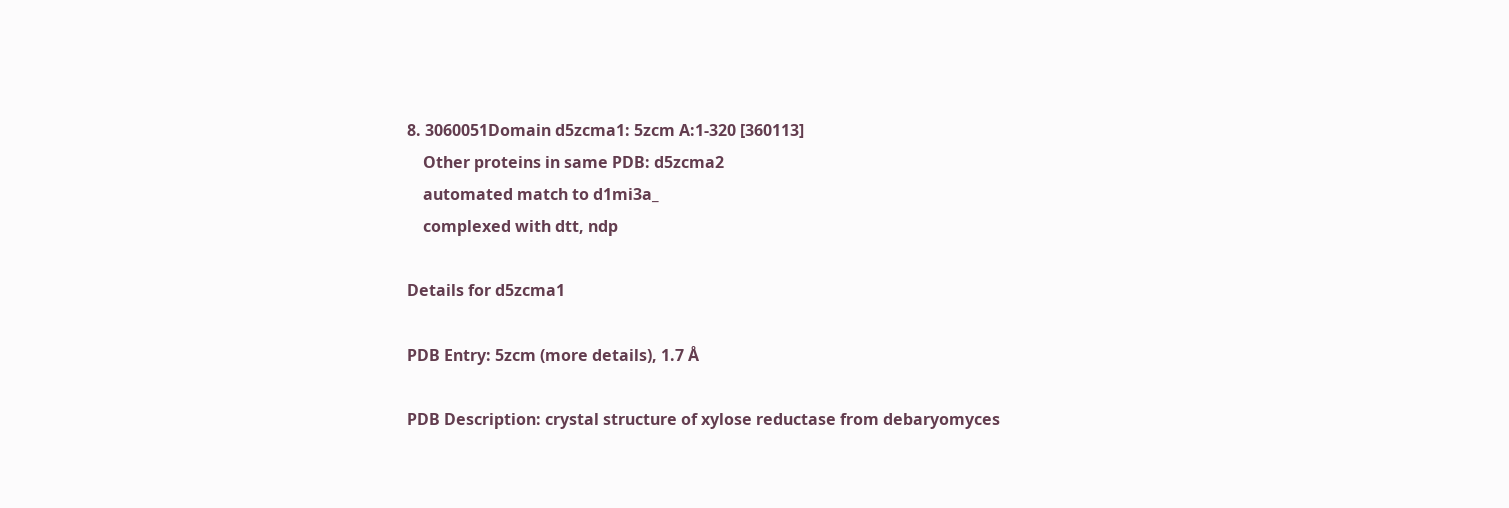8. 3060051Domain d5zcma1: 5zcm A:1-320 [360113]
    Other proteins in same PDB: d5zcma2
    automated match to d1mi3a_
    complexed with dtt, ndp

Details for d5zcma1

PDB Entry: 5zcm (more details), 1.7 Å

PDB Description: crystal structure of xylose reductase from debaryomyces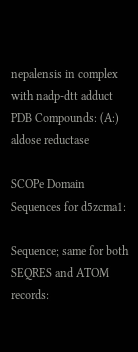nepalensis in complex with nadp-dtt adduct
PDB Compounds: (A:) aldose reductase

SCOPe Domain Sequences for d5zcma1:

Sequence; same for both SEQRES and ATOM records: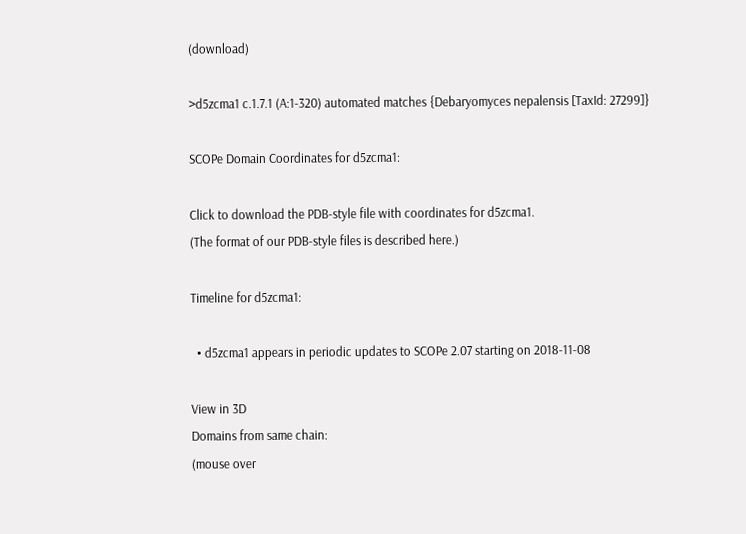(download)

>d5zcma1 c.1.7.1 (A:1-320) automated matches {Debaryomyces nepalensis [TaxId: 27299]}

SCOPe Domain Coordinates for d5zcma1:

Click to download the PDB-style file with coordinates for d5zcma1.
(The format of our PDB-style files is described here.)

Timeline for d5zcma1:

  • d5zcma1 appears in periodic updates to SCOPe 2.07 starting on 2018-11-08

View in 3D
Domains from same chain:
(mouse over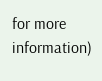for more information)